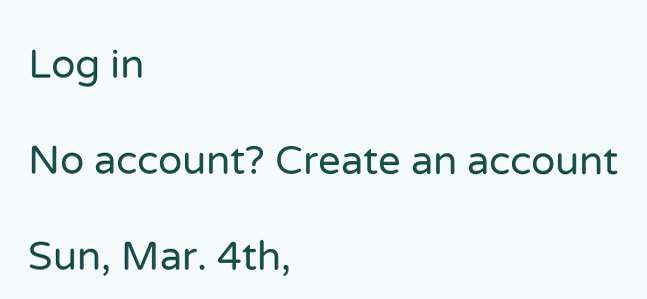Log in

No account? Create an account

Sun, Mar. 4th,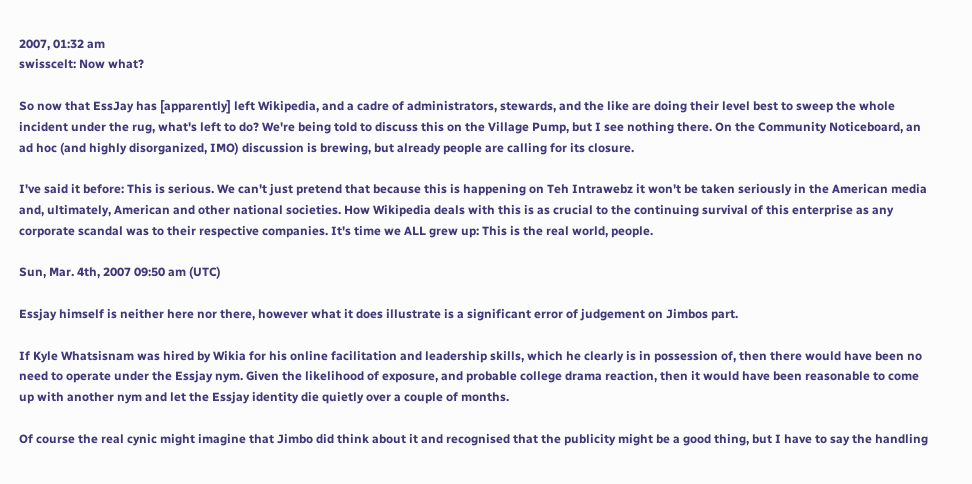2007, 01:32 am
swisscelt: Now what?

So now that EssJay has [apparently] left Wikipedia, and a cadre of administrators, stewards, and the like are doing their level best to sweep the whole incident under the rug, what's left to do? We're being told to discuss this on the Village Pump, but I see nothing there. On the Community Noticeboard, an ad hoc (and highly disorganized, IMO) discussion is brewing, but already people are calling for its closure.

I've said it before: This is serious. We can't just pretend that because this is happening on Teh Intrawebz it won't be taken seriously in the American media and, ultimately, American and other national societies. How Wikipedia deals with this is as crucial to the continuing survival of this enterprise as any corporate scandal was to their respective companies. It's time we ALL grew up: This is the real world, people.

Sun, Mar. 4th, 2007 09:50 am (UTC)

Essjay himself is neither here nor there, however what it does illustrate is a significant error of judgement on Jimbos part.

If Kyle Whatsisnam was hired by Wikia for his online facilitation and leadership skills, which he clearly is in possession of, then there would have been no need to operate under the Essjay nym. Given the likelihood of exposure, and probable college drama reaction, then it would have been reasonable to come up with another nym and let the Essjay identity die quietly over a couple of months.

Of course the real cynic might imagine that Jimbo did think about it and recognised that the publicity might be a good thing, but I have to say the handling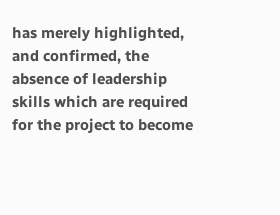has merely highlighted, and confirmed, the absence of leadership skills which are required for the project to become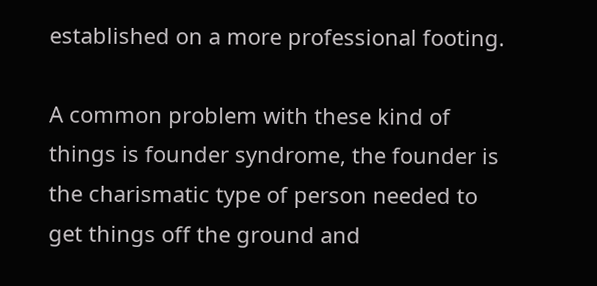established on a more professional footing.

A common problem with these kind of things is founder syndrome, the founder is the charismatic type of person needed to get things off the ground and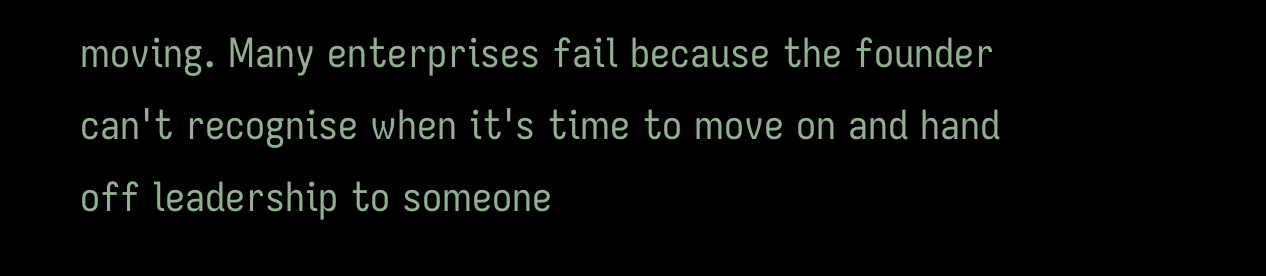moving. Many enterprises fail because the founder can't recognise when it's time to move on and hand off leadership to someone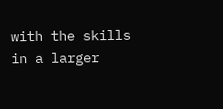with the skills in a larger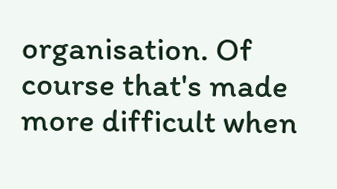organisation. Of course that's made more difficult when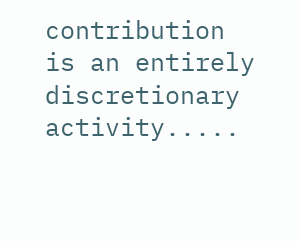contribution is an entirely discretionary activity.....